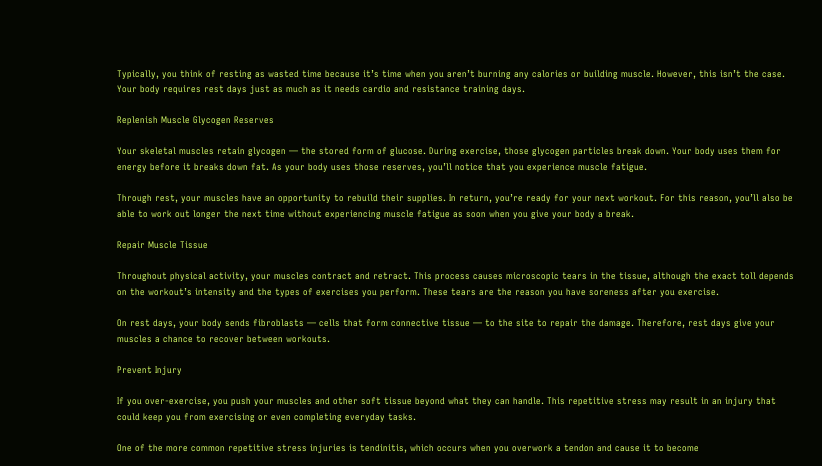Typically, you think of resting as wasted time because it’s time when you aren’t burning any calories or building muscle. However, this isn’t the case. Your body requires rest days just as much as it needs cardio and resistance training days.

Replenish Muscle Glycogen Reserves

Your skeletal muscles retain glycogen — the stored form of glucose. During exercise, those glycogen particles break down. Your body uses them for energy before it breaks down fat. As your body uses those reserves, you’ll notice that you experience muscle fatigue.

Through rest, your muscles have an opportunity to rebuild their supplies. In return, you’re ready for your next workout. For this reason, you’ll also be able to work out longer the next time without experiencing muscle fatigue as soon when you give your body a break.

Repair Muscle Tissue

Throughout physical activity, your muscles contract and retract. This process causes microscopic tears in the tissue, although the exact toll depends on the workout’s intensity and the types of exercises you perform. These tears are the reason you have soreness after you exercise.

On rest days, your body sends fibroblasts — cells that form connective tissue — to the site to repair the damage. Therefore, rest days give your muscles a chance to recover between workouts.

Prevent Injury

If you over-exercise, you push your muscles and other soft tissue beyond what they can handle. This repetitive stress may result in an injury that could keep you from exercising or even completing everyday tasks.

One of the more common repetitive stress injuries is tendinitis, which occurs when you overwork a tendon and cause it to become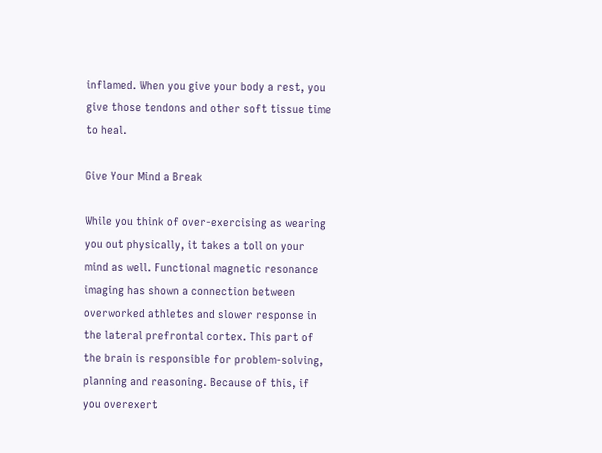inflamed. When you give your body a rest, you give those tendons and other soft tissue time to heal.

Give Your Mind a Break

While you think of over-exercising as wearing you out physically, it takes a toll on your mind as well. Functional magnetic resonance imaging has shown a connection between overworked athletes and slower response in the lateral prefrontal cortex. This part of the brain is responsible for problem-solving, planning and reasoning. Because of this, if you overexert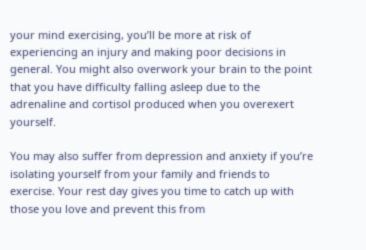your mind exercising, you’ll be more at risk of experiencing an injury and making poor decisions in general. You might also overwork your brain to the point that you have difficulty falling asleep due to the adrenaline and cortisol produced when you overexert yourself.

You may also suffer from depression and anxiety if you’re isolating yourself from your family and friends to exercise. Your rest day gives you time to catch up with those you love and prevent this from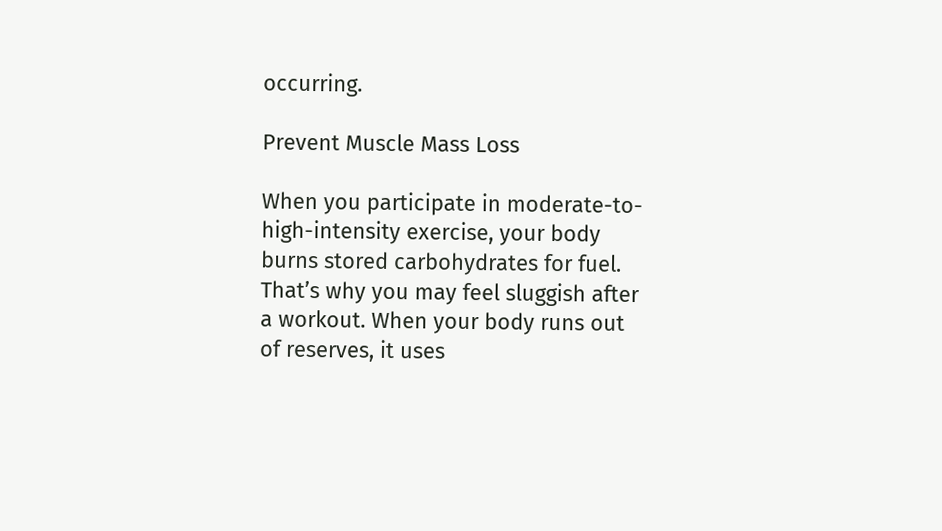occurring.

Prevent Muscle Mass Loss

When you participate in moderate-to-high-intensity exercise, your body burns stored carbohydrates for fuel. That’s why you may feel sluggish after a workout. When your body runs out of reserves, it uses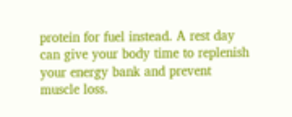protein for fuel instead. A rest day can give your body time to replenish your energy bank and prevent muscle loss.